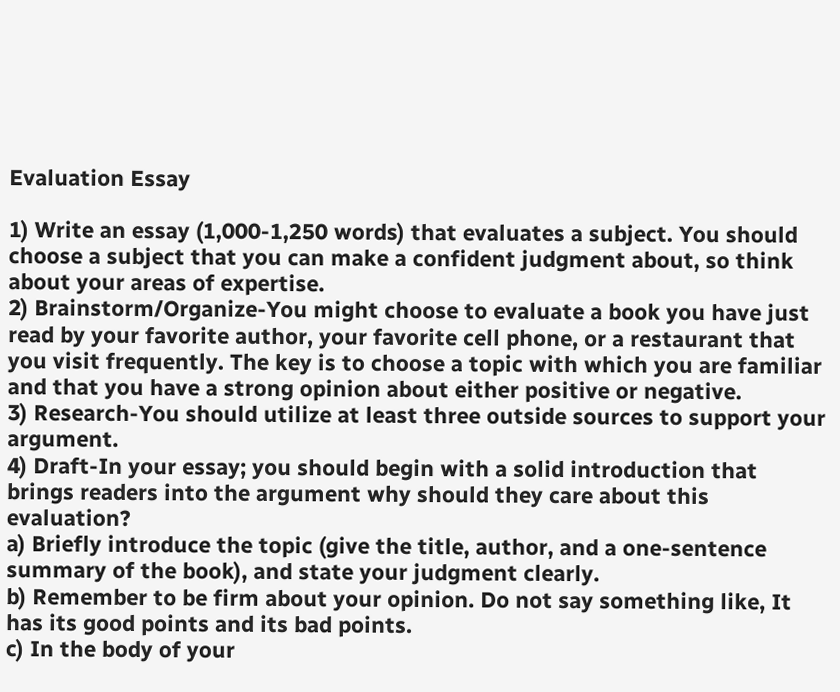Evaluation Essay

1) Write an essay (1,000-1,250 words) that evaluates a subject. You should choose a subject that you can make a confident judgment about, so think about your areas of expertise.
2) Brainstorm/Organize-You might choose to evaluate a book you have just read by your favorite author, your favorite cell phone, or a restaurant that you visit frequently. The key is to choose a topic with which you are familiar and that you have a strong opinion about either positive or negative.
3) Research-You should utilize at least three outside sources to support your argument.
4) Draft-In your essay; you should begin with a solid introduction that brings readers into the argument why should they care about this evaluation?
a) Briefly introduce the topic (give the title, author, and a one-sentence summary of the book), and state your judgment clearly.
b) Remember to be firm about your opinion. Do not say something like, It has its good points and its bad points.
c) In the body of your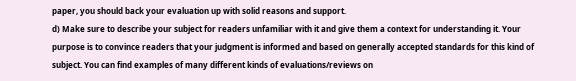paper, you should back your evaluation up with solid reasons and support.
d) Make sure to describe your subject for readers unfamiliar with it and give them a context for understanding it. Your purpose is to convince readers that your judgment is informed and based on generally accepted standards for this kind of subject. You can find examples of many different kinds of evaluations/reviews on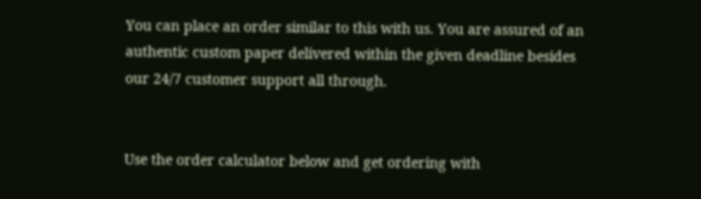You can place an order similar to this with us. You are assured of an authentic custom paper delivered within the given deadline besides our 24/7 customer support all through.


Use the order calculator below and get ordering with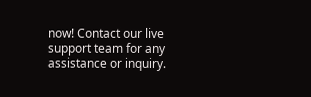now! Contact our live support team for any assistance or inquiry.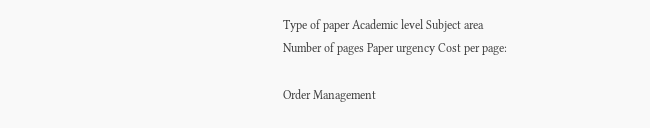Type of paper Academic level Subject area
Number of pages Paper urgency Cost per page:

Order Management